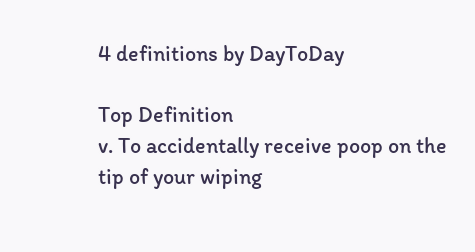4 definitions by DayToDay

Top Definition
v. To accidentally receive poop on the tip of your wiping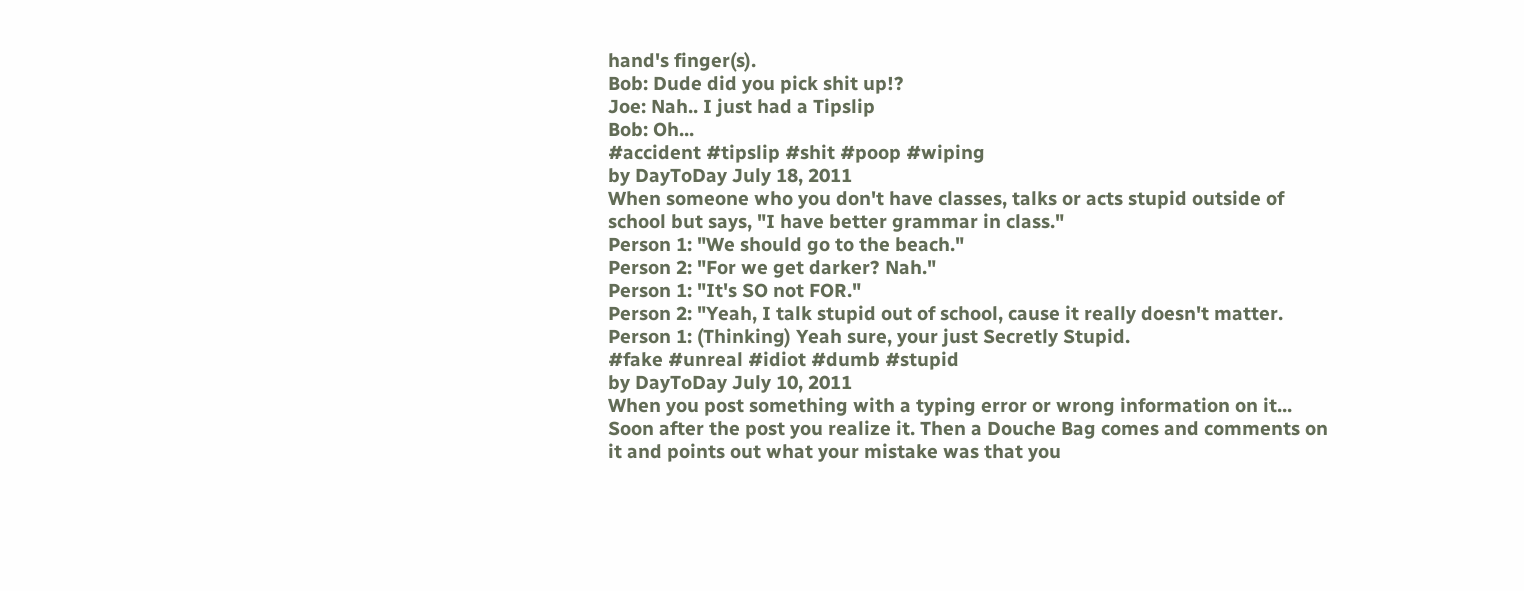hand's finger(s).
Bob: Dude did you pick shit up!?
Joe: Nah.. I just had a Tipslip
Bob: Oh...
#accident #tipslip #shit #poop #wiping
by DayToDay July 18, 2011
When someone who you don't have classes, talks or acts stupid outside of school but says, "I have better grammar in class."
Person 1: "We should go to the beach."
Person 2: "For we get darker? Nah."
Person 1: "It's SO not FOR."
Person 2: "Yeah, I talk stupid out of school, cause it really doesn't matter.
Person 1: (Thinking) Yeah sure, your just Secretly Stupid.
#fake #unreal #idiot #dumb #stupid
by DayToDay July 10, 2011
When you post something with a typing error or wrong information on it... Soon after the post you realize it. Then a Douche Bag comes and comments on it and points out what your mistake was that you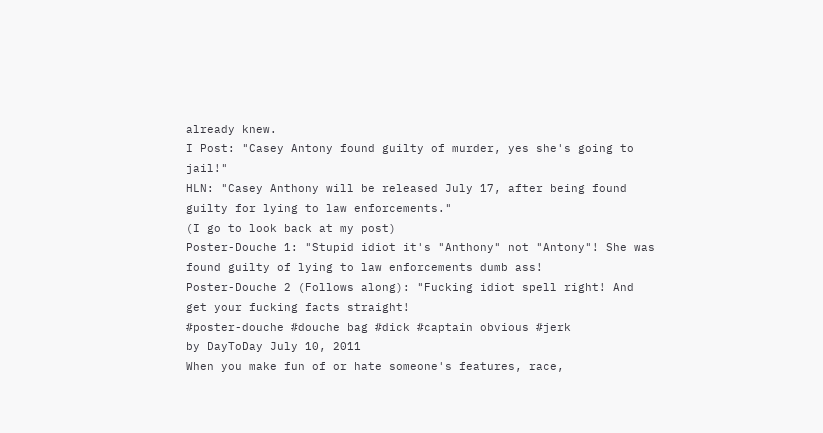already knew.
I Post: "Casey Antony found guilty of murder, yes she's going to jail!"
HLN: "Casey Anthony will be released July 17, after being found guilty for lying to law enforcements."
(I go to look back at my post)
Poster-Douche 1: "Stupid idiot it's "Anthony" not "Antony"! She was found guilty of lying to law enforcements dumb ass!
Poster-Douche 2 (Follows along): "Fucking idiot spell right! And get your fucking facts straight!
#poster-douche #douche bag #dick #captain obvious #jerk
by DayToDay July 10, 2011
When you make fun of or hate someone's features, race,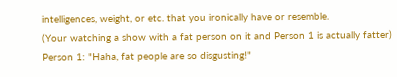intelligences, weight, or etc. that you ironically have or resemble.
(Your watching a show with a fat person on it and Person 1 is actually fatter)
Person 1: "Haha, fat people are so disgusting!"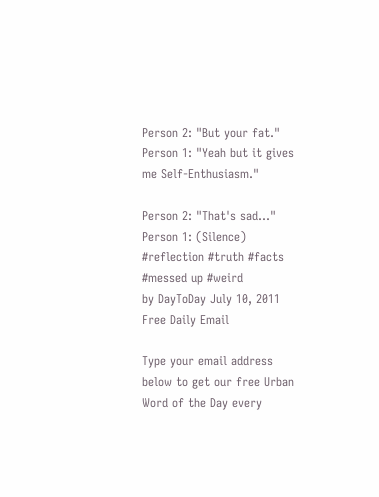Person 2: "But your fat."
Person 1: "Yeah but it gives me Self-Enthusiasm."

Person 2: "That's sad..."
Person 1: (Silence)
#reflection #truth #facts #messed up #weird
by DayToDay July 10, 2011
Free Daily Email

Type your email address below to get our free Urban Word of the Day every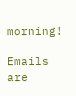morning!

Emails are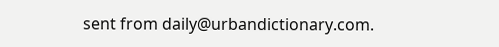sent from daily@urbandictionary.com.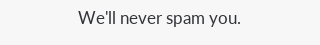We'll never spam you.